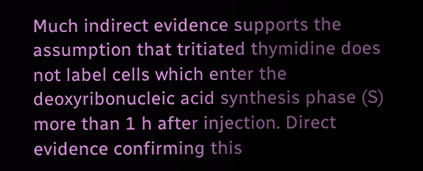Much indirect evidence supports the assumption that tritiated thymidine does not label cells which enter the deoxyribonucleic acid synthesis phase (S) more than 1 h after injection. Direct evidence confirming this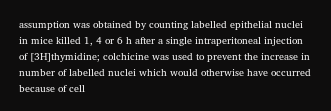assumption was obtained by counting labelled epithelial nuclei in mice killed 1, 4 or 6 h after a single intraperitoneal injection of [3H]thymidine; colchicine was used to prevent the increase in number of labelled nuclei which would otherwise have occurred because of cell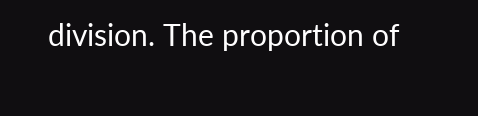division. The proportion of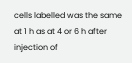cells labelled was the same at 1 h as at 4 or 6 h after injection of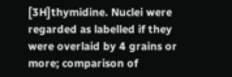[3H]thymidine. Nuclei were regarded as labelled if they were overlaid by 4 grains or more; comparison of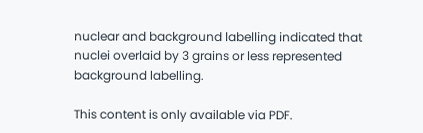nuclear and background labelling indicated that nuclei overlaid by 3 grains or less represented background labelling.

This content is only available via PDF.